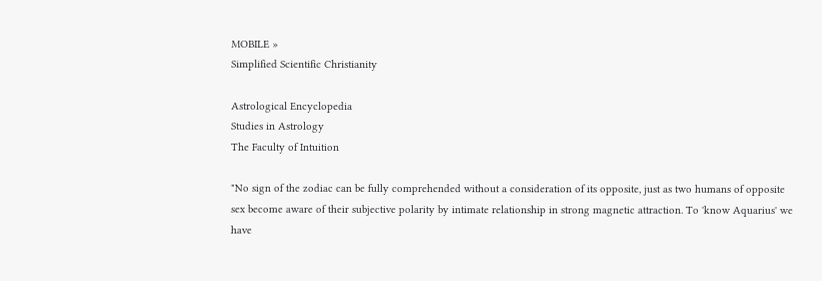MOBILE »
Simplified Scientific Christianity

Astrological Encyclopedia
Studies in Astrology
The Faculty of Intuition

"No sign of the zodiac can be fully comprehended without a consideration of its opposite, just as two humans of opposite sex become aware of their subjective polarity by intimate relationship in strong magnetic attraction. To 'know Aquarius' we have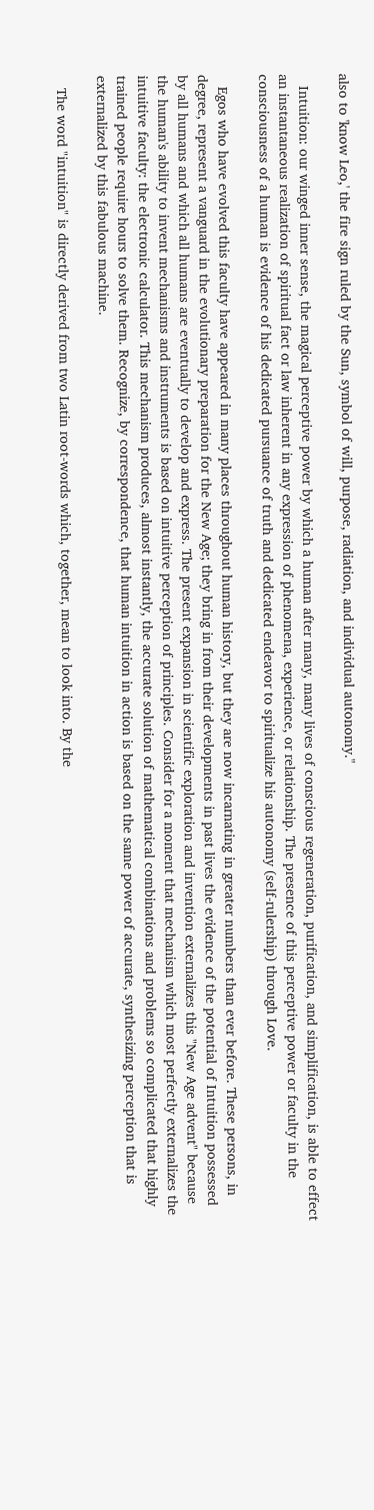also to 'know Leo,' the fire sign ruled by the Sun, symbol of will, purpose, radiation, and individual autonomy."

   Intuition: our winged inner sense, the magical perceptive power by which a human after many, many lives of conscious regeneration, purification, and simplification, is able to effect an instantaneous realization of spiritual fact or law inherent in any expression of phenomena, experience, or relationship. The presence of this perceptive power or faculty in the consciousness of a human is evidence of his dedicated pursuance of truth and dedicated endeavor to spiritualize his autonomy (self-rulership) through Love.

   Egos who have evolved this faculty have appeared in many places throughout human history, but they are now incarnating in greater numbers than ever before. These persons, in degree, represent a vanguard in the evolutionary preparation for the New Age; they bring in from their developments in past lives the evidence of the potential of Intuition possessed by all humans and which all humans are eventually to develop and express. The present expansion in scientific exploration and invention externalizes this "New Age advent" because the human's ability to invent mechanisms and instruments is based on intuitive perception of principles. Consider for a moment that mechanism which most perfectly externalizes the intuitive faculty: the electronic calculator. This mechanism produces, almost instantly, the accurate solution of mathematical combinations and problems so complicated that highly trained people require hours to solve them. Recognize, by correspondence, that human intuition in action is based on the same power of accurate, synthesizing perception that is externalized by this fabulous machine.

   The word "intuition" is directly derived from two Latin root-words which, together, mean to look into. By the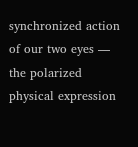synchronized action of our two eyes — the polarized physical expression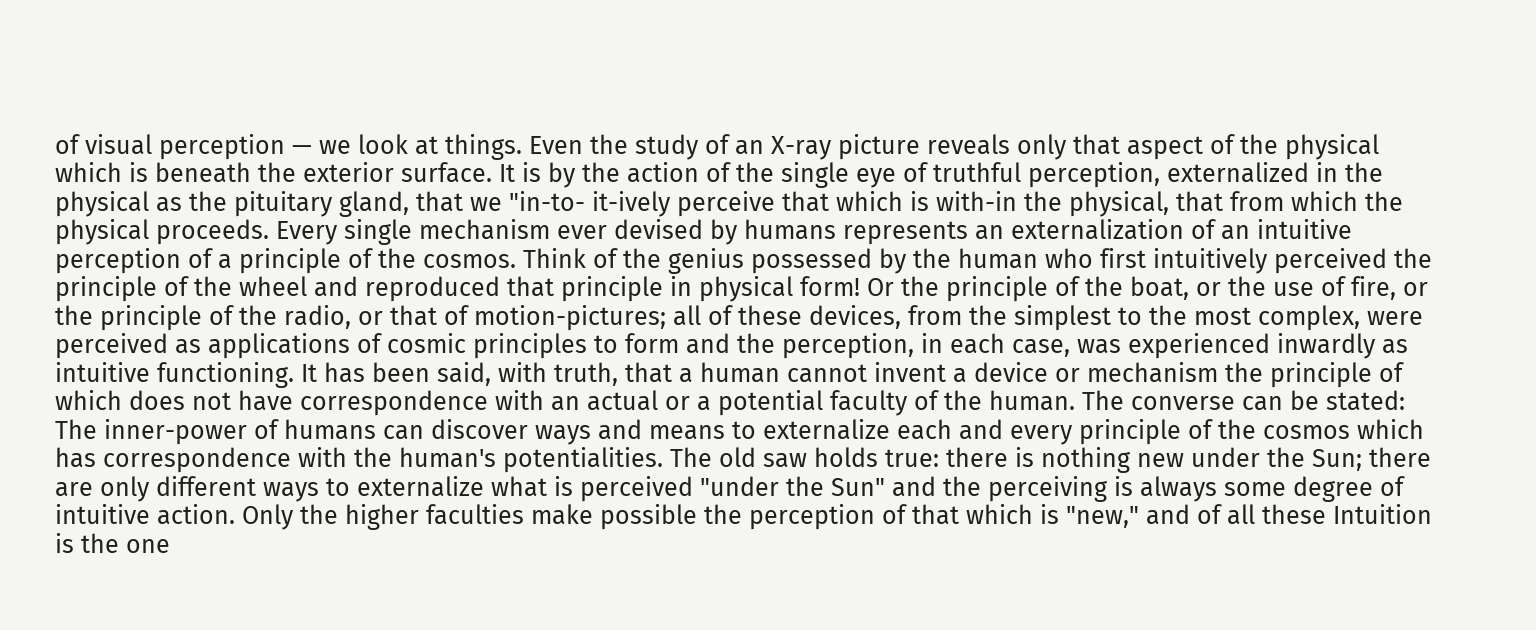of visual perception — we look at things. Even the study of an X-ray picture reveals only that aspect of the physical which is beneath the exterior surface. It is by the action of the single eye of truthful perception, externalized in the physical as the pituitary gland, that we "in-to- it-ively perceive that which is with-in the physical, that from which the physical proceeds. Every single mechanism ever devised by humans represents an externalization of an intuitive perception of a principle of the cosmos. Think of the genius possessed by the human who first intuitively perceived the principle of the wheel and reproduced that principle in physical form! Or the principle of the boat, or the use of fire, or the principle of the radio, or that of motion-pictures; all of these devices, from the simplest to the most complex, were perceived as applications of cosmic principles to form and the perception, in each case, was experienced inwardly as intuitive functioning. It has been said, with truth, that a human cannot invent a device or mechanism the principle of which does not have correspondence with an actual or a potential faculty of the human. The converse can be stated: The inner-power of humans can discover ways and means to externalize each and every principle of the cosmos which has correspondence with the human's potentialities. The old saw holds true: there is nothing new under the Sun; there are only different ways to externalize what is perceived "under the Sun" and the perceiving is always some degree of intuitive action. Only the higher faculties make possible the perception of that which is "new," and of all these Intuition is the one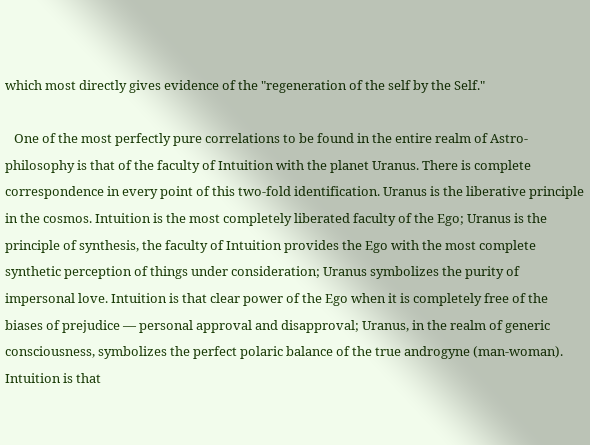which most directly gives evidence of the "regeneration of the self by the Self."

   One of the most perfectly pure correlations to be found in the entire realm of Astro-philosophy is that of the faculty of Intuition with the planet Uranus. There is complete correspondence in every point of this two-fold identification. Uranus is the liberative principle in the cosmos. Intuition is the most completely liberated faculty of the Ego; Uranus is the principle of synthesis, the faculty of Intuition provides the Ego with the most complete synthetic perception of things under consideration; Uranus symbolizes the purity of impersonal love. Intuition is that clear power of the Ego when it is completely free of the biases of prejudice — personal approval and disapproval; Uranus, in the realm of generic consciousness, symbolizes the perfect polaric balance of the true androgyne (man-woman). Intuition is that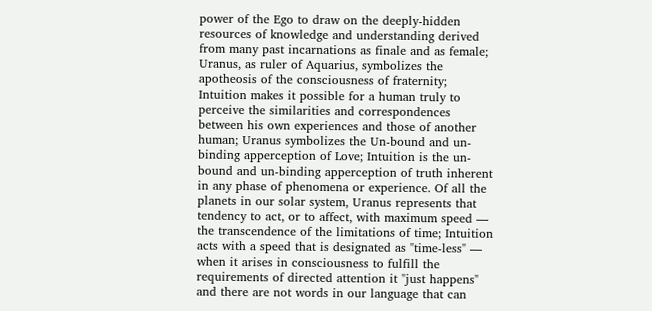power of the Ego to draw on the deeply-hidden resources of knowledge and understanding derived from many past incarnations as finale and as female; Uranus, as ruler of Aquarius, symbolizes the apotheosis of the consciousness of fraternity; Intuition makes it possible for a human truly to perceive the similarities and correspondences between his own experiences and those of another human; Uranus symbolizes the Un-bound and un-binding apperception of Love; Intuition is the un-bound and un-binding apperception of truth inherent in any phase of phenomena or experience. Of all the planets in our solar system, Uranus represents that tendency to act, or to affect, with maximum speed — the transcendence of the limitations of time; Intuition acts with a speed that is designated as "time-less" — when it arises in consciousness to fulfill the requirements of directed attention it "just happens" and there are not words in our language that can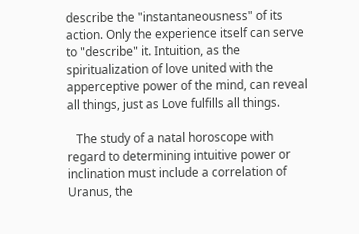describe the "instantaneousness" of its action. Only the experience itself can serve to "describe" it. Intuition, as the spiritualization of love united with the apperceptive power of the mind, can reveal all things, just as Love fulfills all things.

   The study of a natal horoscope with regard to determining intuitive power or inclination must include a correlation of Uranus, the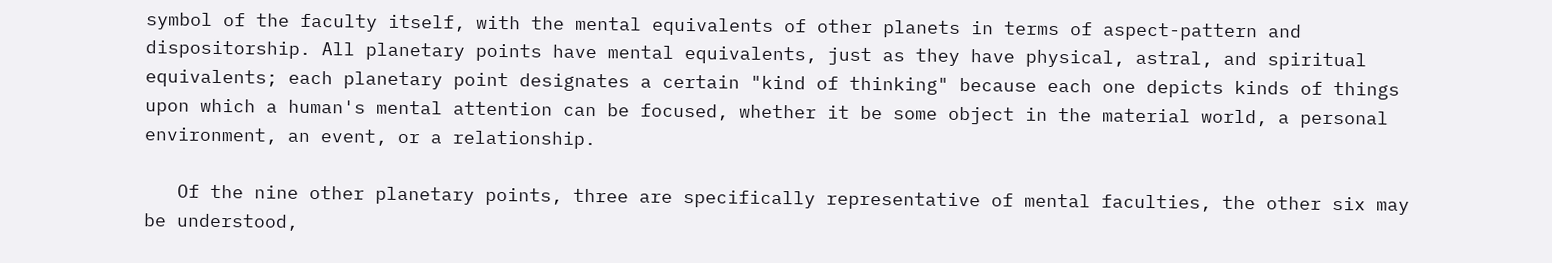symbol of the faculty itself, with the mental equivalents of other planets in terms of aspect-pattern and dispositorship. All planetary points have mental equivalents, just as they have physical, astral, and spiritual equivalents; each planetary point designates a certain "kind of thinking" because each one depicts kinds of things upon which a human's mental attention can be focused, whether it be some object in the material world, a personal environment, an event, or a relationship.

   Of the nine other planetary points, three are specifically representative of mental faculties, the other six may be understood,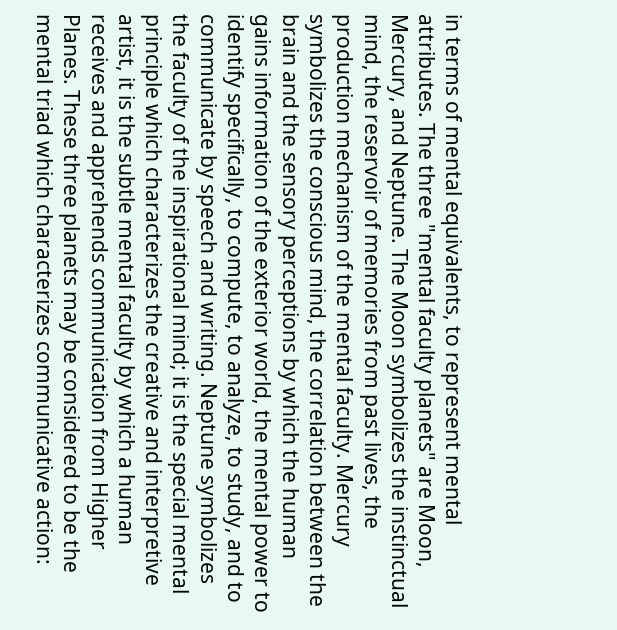in terms of mental equivalents, to represent mental attributes. The three "mental faculty planets" are Moon, Mercury, and Neptune. The Moon symbolizes the instinctual mind, the reservoir of memories from past lives, the production mechanism of the mental faculty. Mercury symbolizes the conscious mind, the correlation between the brain and the sensory perceptions by which the human gains information of the exterior world, the mental power to identify specifically, to compute, to analyze, to study, and to communicate by speech and writing. Neptune symbolizes the faculty of the inspirational mind; it is the special mental principle which characterizes the creative and interpretive artist, it is the subtle mental faculty by which a human receives and apprehends communication from Higher Planes. These three planets may be considered to be the mental triad which characterizes communicative action: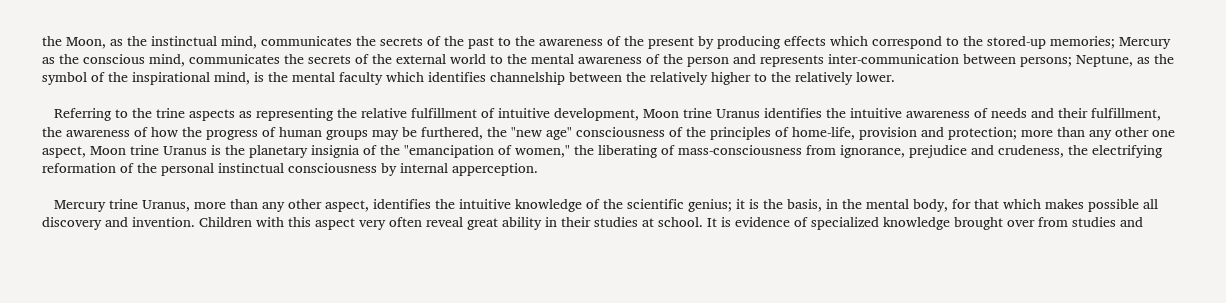the Moon, as the instinctual mind, communicates the secrets of the past to the awareness of the present by producing effects which correspond to the stored-up memories; Mercury as the conscious mind, communicates the secrets of the external world to the mental awareness of the person and represents inter-communication between persons; Neptune, as the symbol of the inspirational mind, is the mental faculty which identifies channelship between the relatively higher to the relatively lower.

   Referring to the trine aspects as representing the relative fulfillment of intuitive development, Moon trine Uranus identifies the intuitive awareness of needs and their fulfillment, the awareness of how the progress of human groups may be furthered, the "new age" consciousness of the principles of home-life, provision and protection; more than any other one aspect, Moon trine Uranus is the planetary insignia of the "emancipation of women," the liberating of mass-consciousness from ignorance, prejudice and crudeness, the electrifying reformation of the personal instinctual consciousness by internal apperception.

   Mercury trine Uranus, more than any other aspect, identifies the intuitive knowledge of the scientific genius; it is the basis, in the mental body, for that which makes possible all discovery and invention. Children with this aspect very often reveal great ability in their studies at school. It is evidence of specialized knowledge brought over from studies and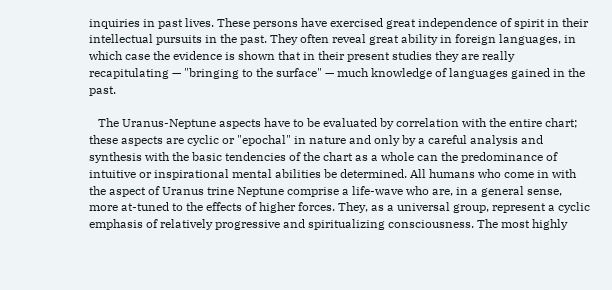inquiries in past lives. These persons have exercised great independence of spirit in their intellectual pursuits in the past. They often reveal great ability in foreign languages, in which case the evidence is shown that in their present studies they are really recapitulating — "bringing to the surface" — much knowledge of languages gained in the past.

   The Uranus-Neptune aspects have to be evaluated by correlation with the entire chart; these aspects are cyclic or "epochal" in nature and only by a careful analysis and synthesis with the basic tendencies of the chart as a whole can the predominance of intuitive or inspirational mental abilities be determined. All humans who come in with the aspect of Uranus trine Neptune comprise a life-wave who are, in a general sense, more at-tuned to the effects of higher forces. They, as a universal group, represent a cyclic emphasis of relatively progressive and spiritualizing consciousness. The most highly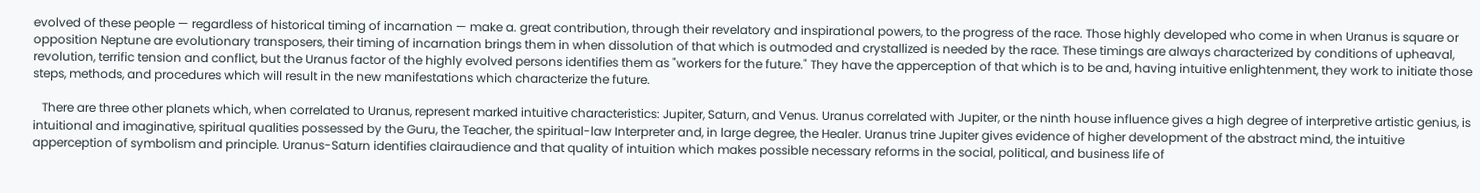evolved of these people — regardless of historical timing of incarnation — make a. great contribution, through their revelatory and inspirational powers, to the progress of the race. Those highly developed who come in when Uranus is square or opposition Neptune are evolutionary transposers, their timing of incarnation brings them in when dissolution of that which is outmoded and crystallized is needed by the race. These timings are always characterized by conditions of upheaval, revolution, terrific tension and conflict, but the Uranus factor of the highly evolved persons identifies them as "workers for the future." They have the apperception of that which is to be and, having intuitive enlightenment, they work to initiate those steps, methods, and procedures which will result in the new manifestations which characterize the future.

   There are three other planets which, when correlated to Uranus, represent marked intuitive characteristics: Jupiter, Saturn, and Venus. Uranus correlated with Jupiter, or the ninth house influence gives a high degree of interpretive artistic genius, is intuitional and imaginative, spiritual qualities possessed by the Guru, the Teacher, the spiritual-law Interpreter and, in large degree, the Healer. Uranus trine Jupiter gives evidence of higher development of the abstract mind, the intuitive apperception of symbolism and principle. Uranus-Saturn identifies clairaudience and that quality of intuition which makes possible necessary reforms in the social, political, and business life of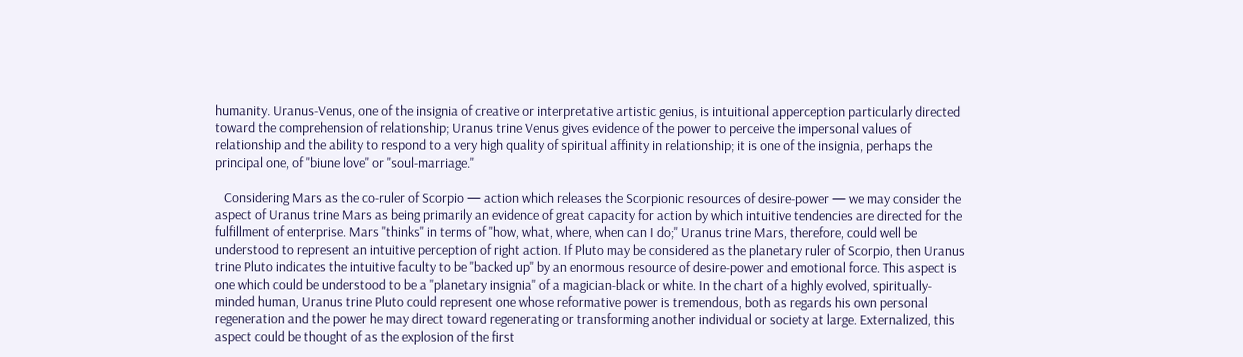humanity. Uranus-Venus, one of the insignia of creative or interpretative artistic genius, is intuitional apperception particularly directed toward the comprehension of relationship; Uranus trine Venus gives evidence of the power to perceive the impersonal values of relationship and the ability to respond to a very high quality of spiritual affinity in relationship; it is one of the insignia, perhaps the principal one, of "biune love" or "soul-marriage."

   Considering Mars as the co-ruler of Scorpio — action which releases the Scorpionic resources of desire-power — we may consider the aspect of Uranus trine Mars as being primarily an evidence of great capacity for action by which intuitive tendencies are directed for the fulfillment of enterprise. Mars "thinks" in terms of "how, what, where, when can I do;" Uranus trine Mars, therefore, could well be understood to represent an intuitive perception of right action. If Pluto may be considered as the planetary ruler of Scorpio, then Uranus trine Pluto indicates the intuitive faculty to be "backed up" by an enormous resource of desire-power and emotional force. This aspect is one which could be understood to be a "planetary insignia" of a magician-black or white. In the chart of a highly evolved, spiritually- minded human, Uranus trine Pluto could represent one whose reformative power is tremendous, both as regards his own personal regeneration and the power he may direct toward regenerating or transforming another individual or society at large. Externalized, this aspect could be thought of as the explosion of the first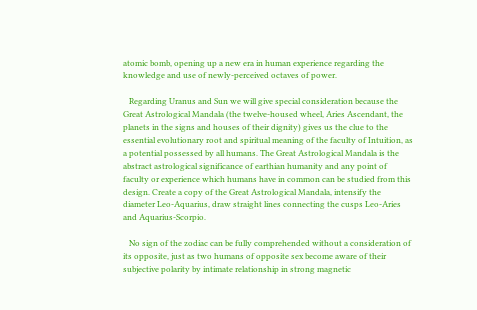atomic bomb, opening up a new era in human experience regarding the knowledge and use of newly-perceived octaves of power.

   Regarding Uranus and Sun we will give special consideration because the Great Astrological Mandala (the twelve-housed wheel, Aries Ascendant, the planets in the signs and houses of their dignity) gives us the clue to the essential evolutionary root and spiritual meaning of the faculty of Intuition, as a potential possessed by all humans. The Great Astrological Mandala is the abstract astrological significance of earthian humanity and any point of faculty or experience which humans have in common can be studied from this design. Create a copy of the Great Astrological Mandala, intensify the diameter Leo-Aquarius, draw straight lines connecting the cusps Leo-Aries and Aquarius-Scorpio.

   No sign of the zodiac can be fully comprehended without a consideration of its opposite, just as two humans of opposite sex become aware of their subjective polarity by intimate relationship in strong magnetic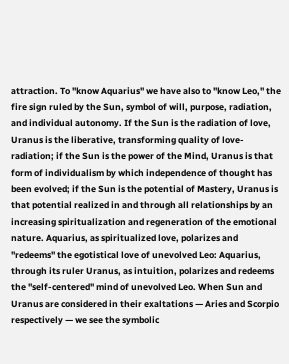attraction. To "know Aquarius" we have also to "know Leo," the fire sign ruled by the Sun, symbol of will, purpose, radiation, and individual autonomy. If the Sun is the radiation of love, Uranus is the liberative, transforming quality of love-radiation; if the Sun is the power of the Mind, Uranus is that form of individualism by which independence of thought has been evolved; if the Sun is the potential of Mastery, Uranus is that potential realized in and through all relationships by an increasing spiritualization and regeneration of the emotional nature. Aquarius, as spiritualized love, polarizes and "redeems" the egotistical love of unevolved Leo: Aquarius, through its ruler Uranus, as intuition, polarizes and redeems the "self-centered" mind of unevolved Leo. When Sun and Uranus are considered in their exaltations — Aries and Scorpio respectively — we see the symbolic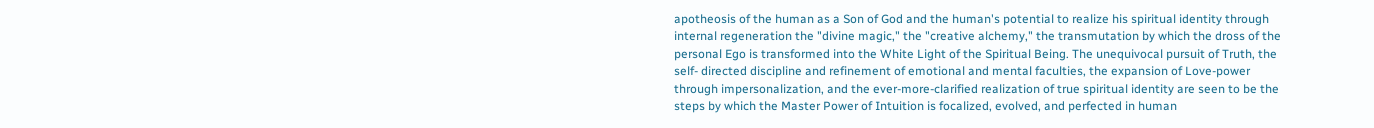apotheosis of the human as a Son of God and the human's potential to realize his spiritual identity through internal regeneration the "divine magic," the "creative alchemy," the transmutation by which the dross of the personal Ego is transformed into the White Light of the Spiritual Being. The unequivocal pursuit of Truth, the self- directed discipline and refinement of emotional and mental faculties, the expansion of Love-power through impersonalization, and the ever-more-clarified realization of true spiritual identity are seen to be the steps by which the Master Power of Intuition is focalized, evolved, and perfected in human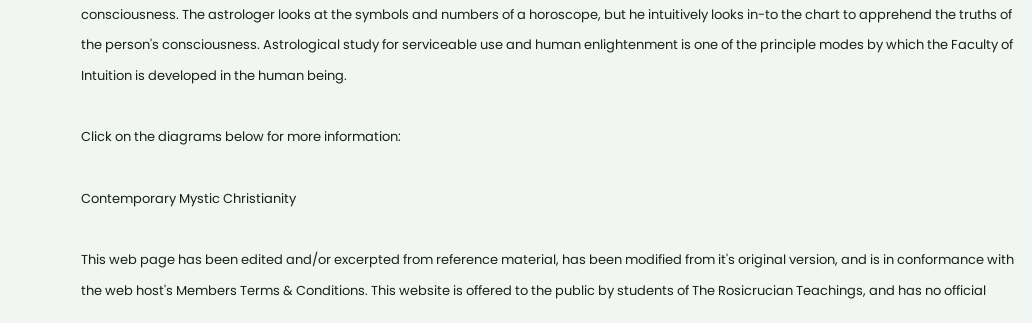consciousness. The astrologer looks at the symbols and numbers of a horoscope, but he intuitively looks in-to the chart to apprehend the truths of the person's consciousness. Astrological study for serviceable use and human enlightenment is one of the principle modes by which the Faculty of Intuition is developed in the human being.

Click on the diagrams below for more information:

Contemporary Mystic Christianity

This web page has been edited and/or excerpted from reference material, has been modified from it's original version, and is in conformance with the web host's Members Terms & Conditions. This website is offered to the public by students of The Rosicrucian Teachings, and has no official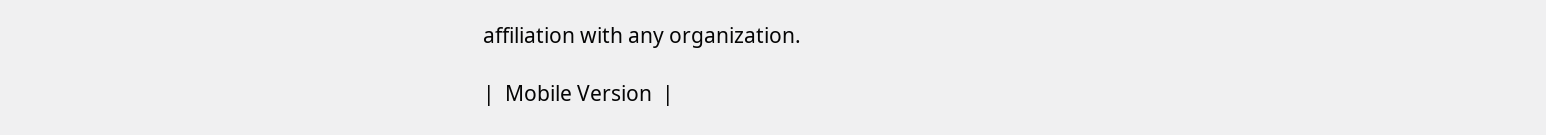affiliation with any organization.

|  Mobile Version  |